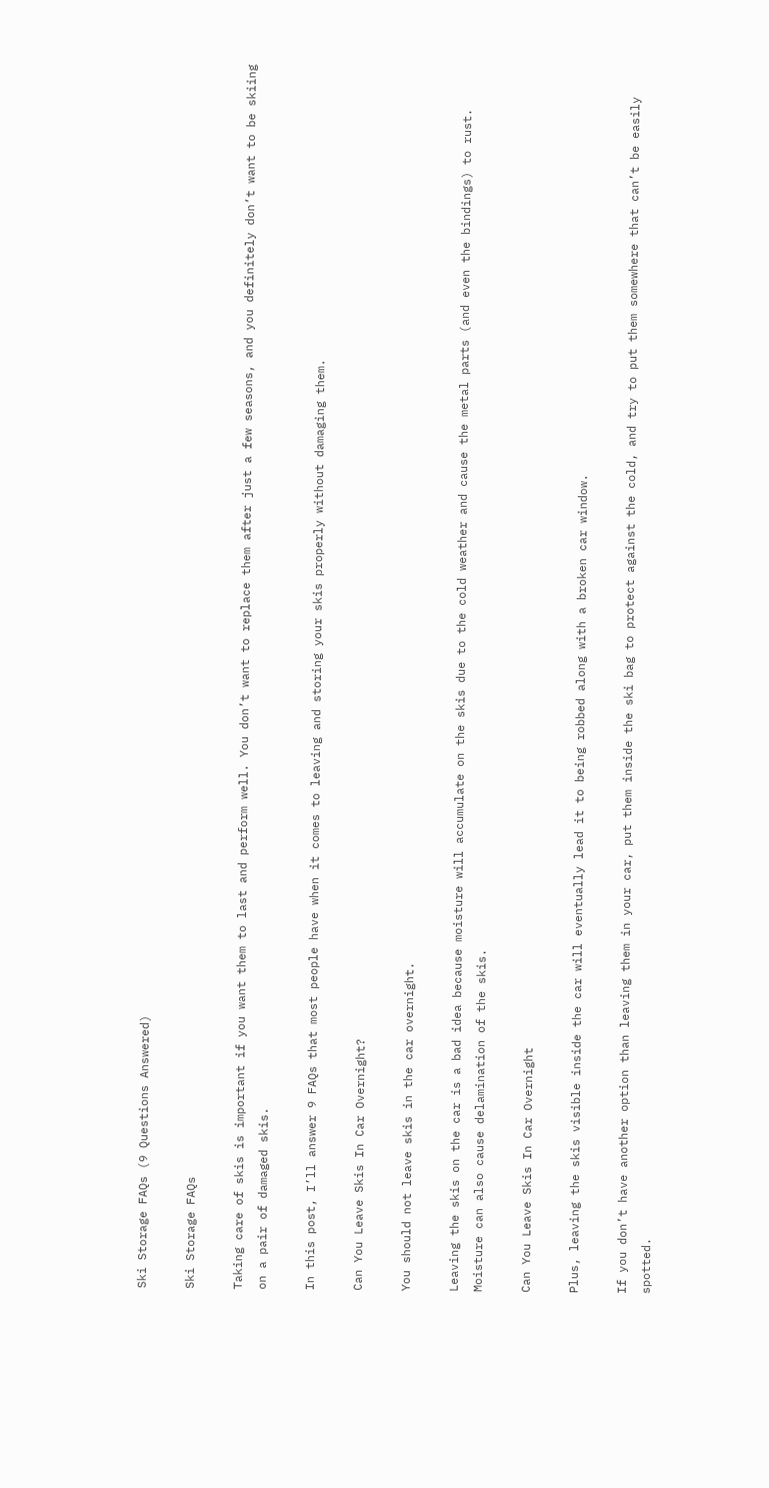Ski Storage FAQs (9 Questions Answered)

Ski Storage FAQs

Taking care of skis is important if you want them to last and perform well. You don’t want to replace them after just a few seasons, and you definitely don’t want to be skiing on a pair of damaged skis.

In this post, I’ll answer 9 FAQs that most people have when it comes to leaving and storing your skis properly without damaging them.

Can You Leave Skis In Car Overnight?

You should not leave skis in the car overnight.

Leaving the skis on the car is a bad idea because moisture will accumulate on the skis due to the cold weather and cause the metal parts (and even the bindings) to rust. Moisture can also cause delamination of the skis.

Can You Leave Skis In Car Overnight

Plus, leaving the skis visible inside the car will eventually lead it to being robbed along with a broken car window.

If you don’t have another option than leaving them in your car, put them inside the ski bag to protect against the cold, and try to put them somewhere that can’t be easily spotted.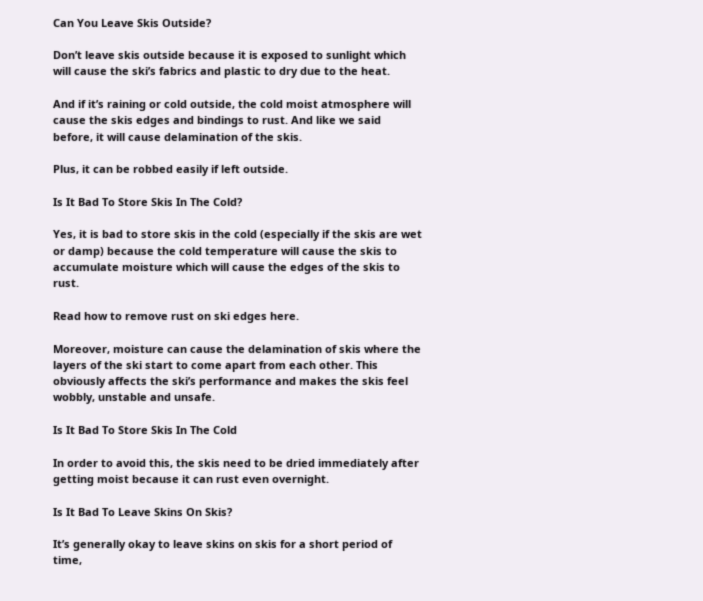Can You Leave Skis Outside?

Don’t leave skis outside because it is exposed to sunlight which will cause the ski’s fabrics and plastic to dry due to the heat.

And if it’s raining or cold outside, the cold moist atmosphere will cause the skis edges and bindings to rust. And like we said before, it will cause delamination of the skis.

Plus, it can be robbed easily if left outside.

Is It Bad To Store Skis In The Cold?

Yes, it is bad to store skis in the cold (especially if the skis are wet or damp) because the cold temperature will cause the skis to accumulate moisture which will cause the edges of the skis to rust.

Read how to remove rust on ski edges here.

Moreover, moisture can cause the delamination of skis where the layers of the ski start to come apart from each other. This obviously affects the ski’s performance and makes the skis feel wobbly, unstable and unsafe.

Is It Bad To Store Skis In The Cold

In order to avoid this, the skis need to be dried immediately after getting moist because it can rust even overnight.

Is It Bad To Leave Skins On Skis?

It’s generally okay to leave skins on skis for a short period of time,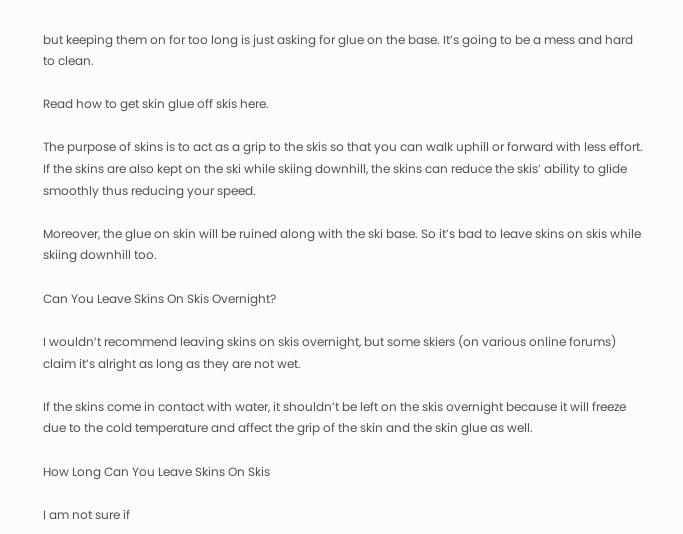but keeping them on for too long is just asking for glue on the base. It’s going to be a mess and hard to clean.

Read how to get skin glue off skis here.

The purpose of skins is to act as a grip to the skis so that you can walk uphill or forward with less effort. If the skins are also kept on the ski while skiing downhill, the skins can reduce the skis’ ability to glide smoothly thus reducing your speed.

Moreover, the glue on skin will be ruined along with the ski base. So it’s bad to leave skins on skis while skiing downhill too.

Can You Leave Skins On Skis Overnight?

I wouldn’t recommend leaving skins on skis overnight, but some skiers (on various online forums) claim it’s alright as long as they are not wet.

If the skins come in contact with water, it shouldn’t be left on the skis overnight because it will freeze due to the cold temperature and affect the grip of the skin and the skin glue as well.

How Long Can You Leave Skins On Skis

I am not sure if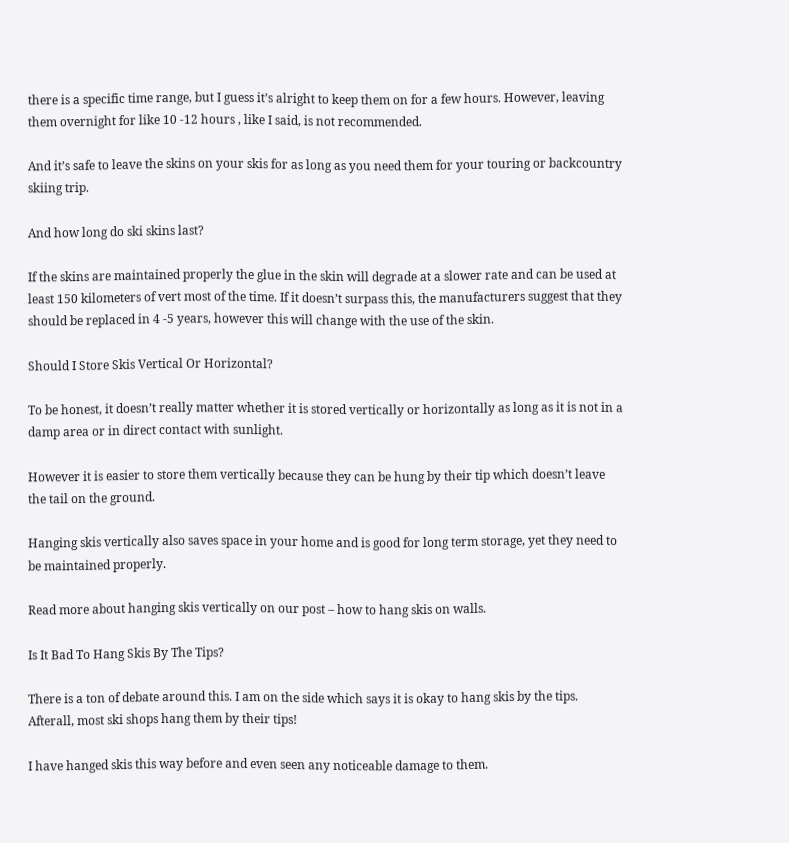there is a specific time range, but I guess it’s alright to keep them on for a few hours. However, leaving them overnight for like 10 -12 hours , like I said, is not recommended.

And it’s safe to leave the skins on your skis for as long as you need them for your touring or backcountry skiing trip.

And how long do ski skins last?

If the skins are maintained properly the glue in the skin will degrade at a slower rate and can be used at least 150 kilometers of vert most of the time. If it doesn’t surpass this, the manufacturers suggest that they should be replaced in 4 -5 years, however this will change with the use of the skin.

Should I Store Skis Vertical Or Horizontal?

To be honest, it doesn’t really matter whether it is stored vertically or horizontally as long as it is not in a damp area or in direct contact with sunlight.

However it is easier to store them vertically because they can be hung by their tip which doesn’t leave the tail on the ground.

Hanging skis vertically also saves space in your home and is good for long term storage, yet they need to be maintained properly.

Read more about hanging skis vertically on our post – how to hang skis on walls.

Is It Bad To Hang Skis By The Tips?

There is a ton of debate around this. I am on the side which says it is okay to hang skis by the tips. Afterall, most ski shops hang them by their tips!

I have hanged skis this way before and even seen any noticeable damage to them.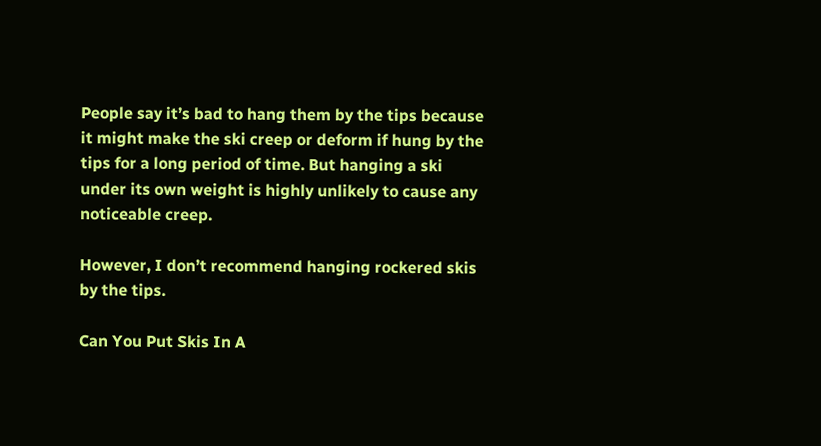People say it’s bad to hang them by the tips because it might make the ski creep or deform if hung by the tips for a long period of time. But hanging a ski under its own weight is highly unlikely to cause any noticeable creep.

However, I don’t recommend hanging rockered skis by the tips.

Can You Put Skis In A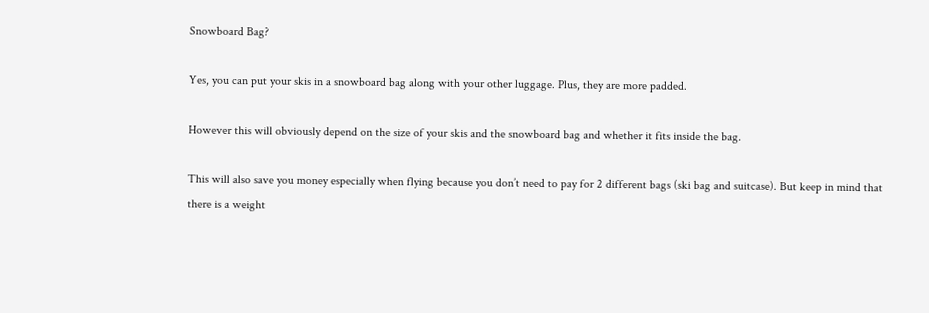Snowboard Bag?

Yes, you can put your skis in a snowboard bag along with your other luggage. Plus, they are more padded.

However this will obviously depend on the size of your skis and the snowboard bag and whether it fits inside the bag.

This will also save you money especially when flying because you don’t need to pay for 2 different bags (ski bag and suitcase). But keep in mind that there is a weight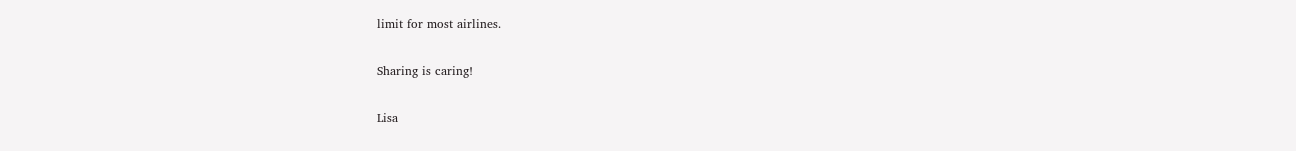limit for most airlines.

Sharing is caring!

Lisa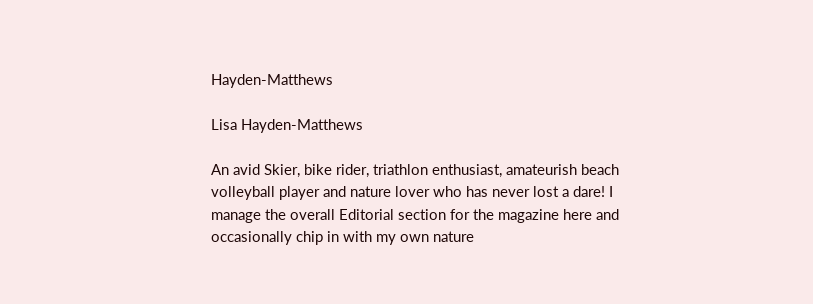Hayden-Matthews

Lisa Hayden-Matthews

An avid Skier, bike rider, triathlon enthusiast, amateurish beach volleyball player and nature lover who has never lost a dare! I manage the overall Editorial section for the magazine here and occasionally chip in with my own nature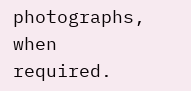photographs, when required.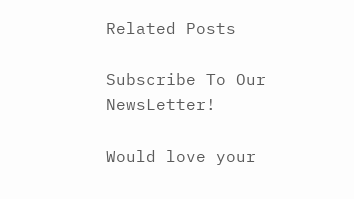Related Posts

Subscribe To Our NewsLetter!

Would love your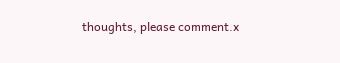thoughts, please comment.x